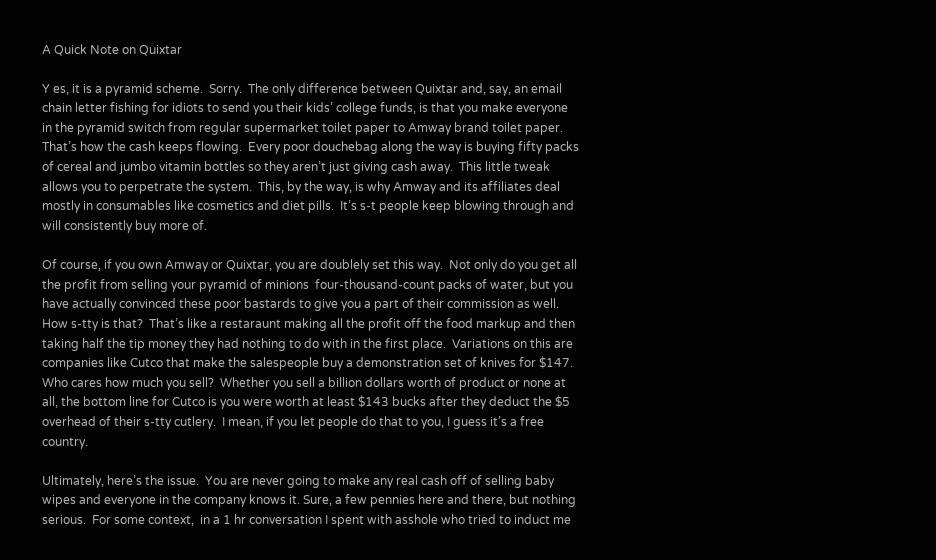A Quick Note on Quixtar

Y es, it is a pyramid scheme.  Sorry.  The only difference between Quixtar and, say, an email chain letter fishing for idiots to send you their kids’ college funds, is that you make everyone in the pyramid switch from regular supermarket toilet paper to Amway brand toilet paper.  That’s how the cash keeps flowing.  Every poor douchebag along the way is buying fifty packs of cereal and jumbo vitamin bottles so they aren’t just giving cash away.  This little tweak allows you to perpetrate the system.  This, by the way, is why Amway and its affiliates deal mostly in consumables like cosmetics and diet pills.  It’s s-t people keep blowing through and will consistently buy more of.

Of course, if you own Amway or Quixtar, you are doublely set this way.  Not only do you get all the profit from selling your pyramid of minions  four-thousand-count packs of water, but you have actually convinced these poor bastards to give you a part of their commission as well.  How s-tty is that?  That’s like a restaraunt making all the profit off the food markup and then taking half the tip money they had nothing to do with in the first place.  Variations on this are companies like Cutco that make the salespeople buy a demonstration set of knives for $147.  Who cares how much you sell?  Whether you sell a billion dollars worth of product or none at all, the bottom line for Cutco is you were worth at least $143 bucks after they deduct the $5 overhead of their s-tty cutlery.  I mean, if you let people do that to you, I guess it’s a free country.

Ultimately, here’s the issue.  You are never going to make any real cash off of selling baby wipes and everyone in the company knows it. Sure, a few pennies here and there, but nothing serious.  For some context,  in a 1 hr conversation I spent with asshole who tried to induct me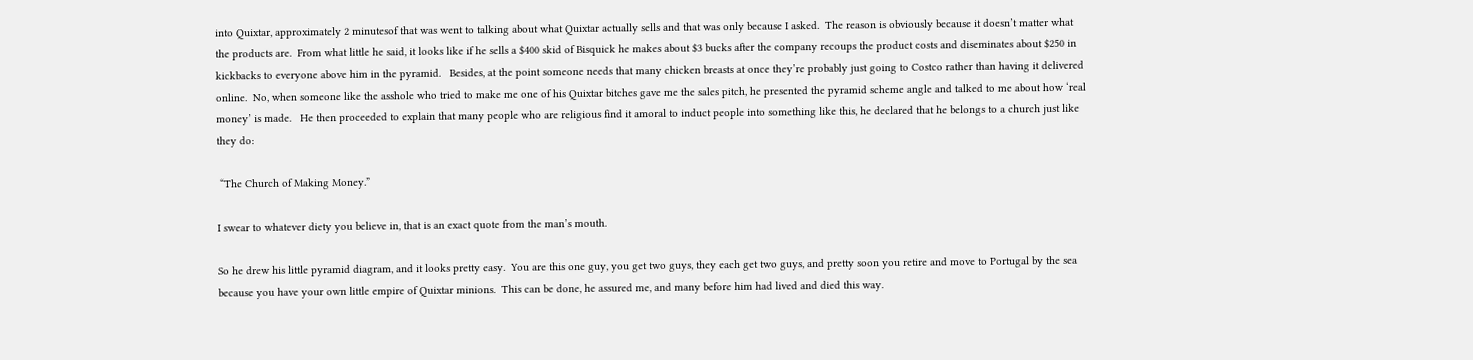into Quixtar, approximately 2 minutesof that was went to talking about what Quixtar actually sells and that was only because I asked.  The reason is obviously because it doesn’t matter what the products are.  From what little he said, it looks like if he sells a $400 skid of Bisquick he makes about $3 bucks after the company recoups the product costs and diseminates about $250 in kickbacks to everyone above him in the pyramid.   Besides, at the point someone needs that many chicken breasts at once they’re probably just going to Costco rather than having it delivered online.  No, when someone like the asshole who tried to make me one of his Quixtar bitches gave me the sales pitch, he presented the pyramid scheme angle and talked to me about how ‘real money’ is made.   He then proceeded to explain that many people who are religious find it amoral to induct people into something like this, he declared that he belongs to a church just like they do:

 “The Church of Making Money.”

I swear to whatever diety you believe in, that is an exact quote from the man’s mouth.

So he drew his little pyramid diagram, and it looks pretty easy.  You are this one guy, you get two guys, they each get two guys, and pretty soon you retire and move to Portugal by the sea because you have your own little empire of Quixtar minions.  This can be done, he assured me, and many before him had lived and died this way.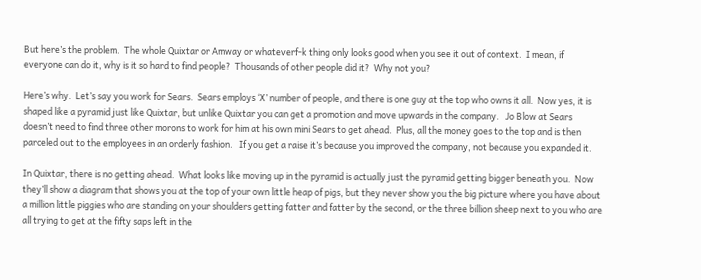But here’s the problem.  The whole Quixtar or Amway or whateverf-k thing only looks good when you see it out of context.  I mean, if everyone can do it, why is it so hard to find people?  Thousands of other people did it?  Why not you?

Here’s why.  Let’s say you work for Sears.  Sears employs ‘X’ number of people, and there is one guy at the top who owns it all.  Now yes, it is shaped like a pyramid just like Quixtar, but unlike Quixtar you can get a promotion and move upwards in the company.   Jo Blow at Sears doesn’t need to find three other morons to work for him at his own mini Sears to get ahead.  Plus, all the money goes to the top and is then parceled out to the employees in an orderly fashion.   If you get a raise it’s because you improved the company, not because you expanded it.

In Quixtar, there is no getting ahead.  What looks like moving up in the pyramid is actually just the pyramid getting bigger beneath you.  Now they’ll show a diagram that shows you at the top of your own little heap of pigs, but they never show you the big picture where you have about a million little piggies who are standing on your shoulders getting fatter and fatter by the second, or the three billion sheep next to you who are all trying to get at the fifty saps left in the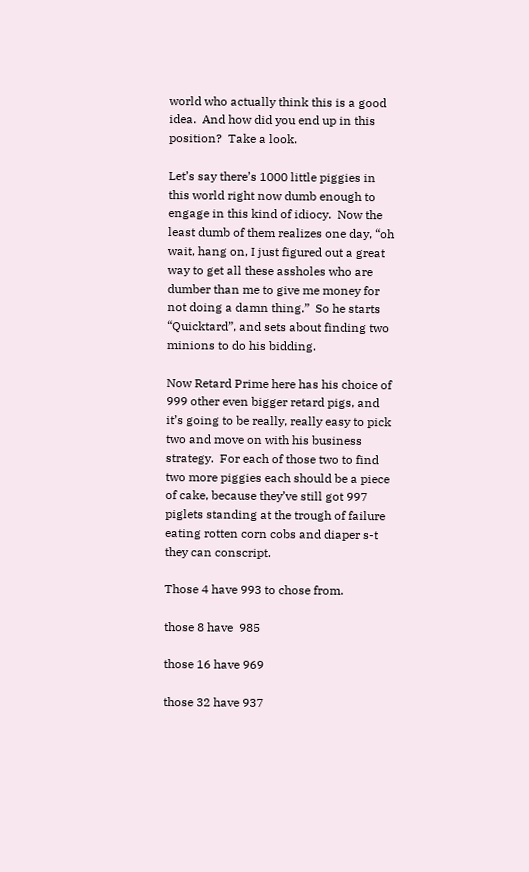world who actually think this is a good idea.  And how did you end up in this position?  Take a look.

Let’s say there’s 1000 little piggies in this world right now dumb enough to engage in this kind of idiocy.  Now the least dumb of them realizes one day, “oh wait, hang on, I just figured out a great way to get all these assholes who are dumber than me to give me money for not doing a damn thing.”  So he starts “Quicktard”, and sets about finding two minions to do his bidding.

Now Retard Prime here has his choice of 999 other even bigger retard pigs, and it’s going to be really, really easy to pick two and move on with his business strategy.  For each of those two to find two more piggies each should be a piece of cake, because they’ve still got 997 piglets standing at the trough of failure eating rotten corn cobs and diaper s-t they can conscript.

Those 4 have 993 to chose from.

those 8 have  985

those 16 have 969

those 32 have 937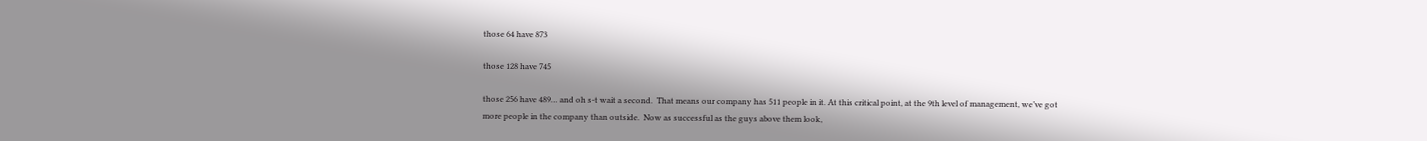those 64 have 873

those 128 have 745

those 256 have 489… and oh s-t wait a second.  That means our company has 511 people in it. At this critical point, at the 9th level of management, we’ve got more people in the company than outside.  Now as successful as the guys above them look,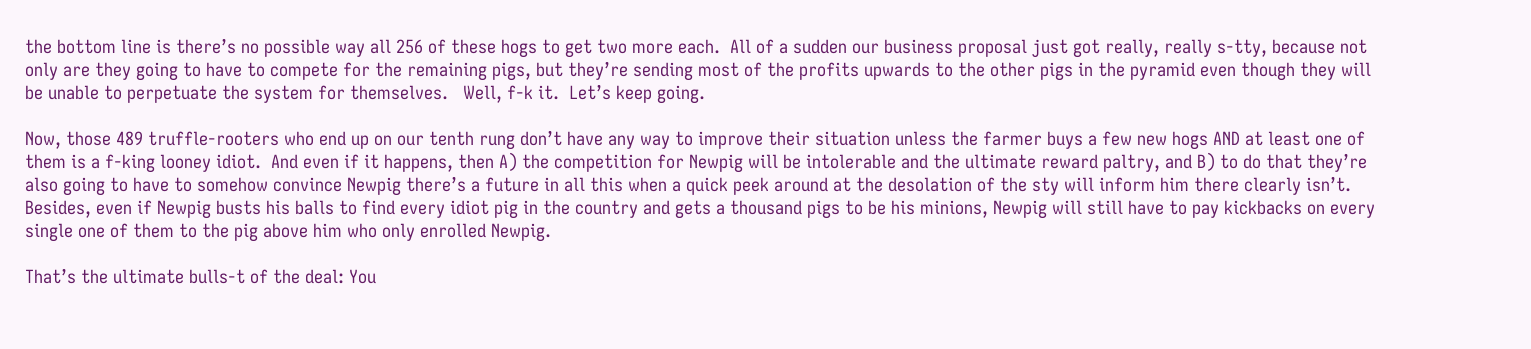the bottom line is there’s no possible way all 256 of these hogs to get two more each.  All of a sudden our business proposal just got really, really s-tty, because not only are they going to have to compete for the remaining pigs, but they’re sending most of the profits upwards to the other pigs in the pyramid even though they will be unable to perpetuate the system for themselves.   Well, f-k it.  Let’s keep going.

Now, those 489 truffle-rooters who end up on our tenth rung don’t have any way to improve their situation unless the farmer buys a few new hogs AND at least one of them is a f-king looney idiot.  And even if it happens, then A) the competition for Newpig will be intolerable and the ultimate reward paltry, and B) to do that they’re also going to have to somehow convince Newpig there’s a future in all this when a quick peek around at the desolation of the sty will inform him there clearly isn’t.  Besides, even if Newpig busts his balls to find every idiot pig in the country and gets a thousand pigs to be his minions, Newpig will still have to pay kickbacks on every single one of them to the pig above him who only enrolled Newpig.

That’s the ultimate bulls-t of the deal: You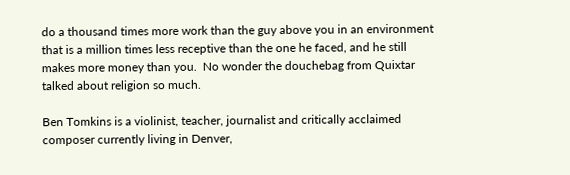do a thousand times more work than the guy above you in an environment that is a million times less receptive than the one he faced, and he still makes more money than you.  No wonder the douchebag from Quixtar talked about religion so much.

Ben Tomkins is a violinist, teacher, journalist and critically acclaimed composer currently living in Denver,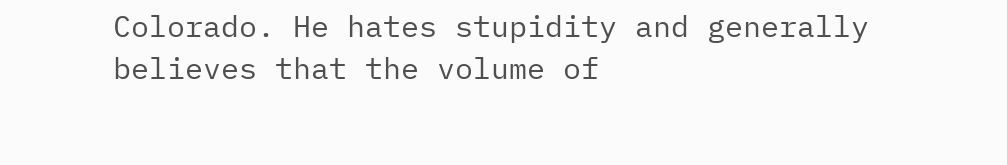Colorado. He hates stupidity and generally believes that the volume of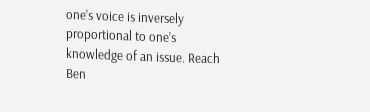one’s voice is inversely proportional to one’s knowledge of an issue. Reach Ben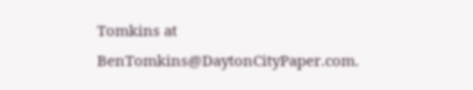Tomkins at BenTomkins@DaytonCityPaper.com.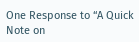One Response to “A Quick Note on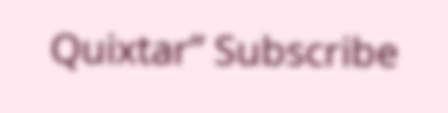Quixtar” Subscribe